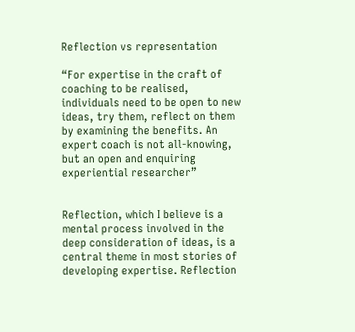Reflection vs representation

“For expertise in the craft of coaching to be realised, individuals need to be open to new ideas, try them, reflect on them by examining the benefits. An expert coach is not all-knowing, but an open and enquiring experiential researcher”


Reflection, which I believe is a mental process involved in the deep consideration of ideas, is a central theme in most stories of developing expertise. Reflection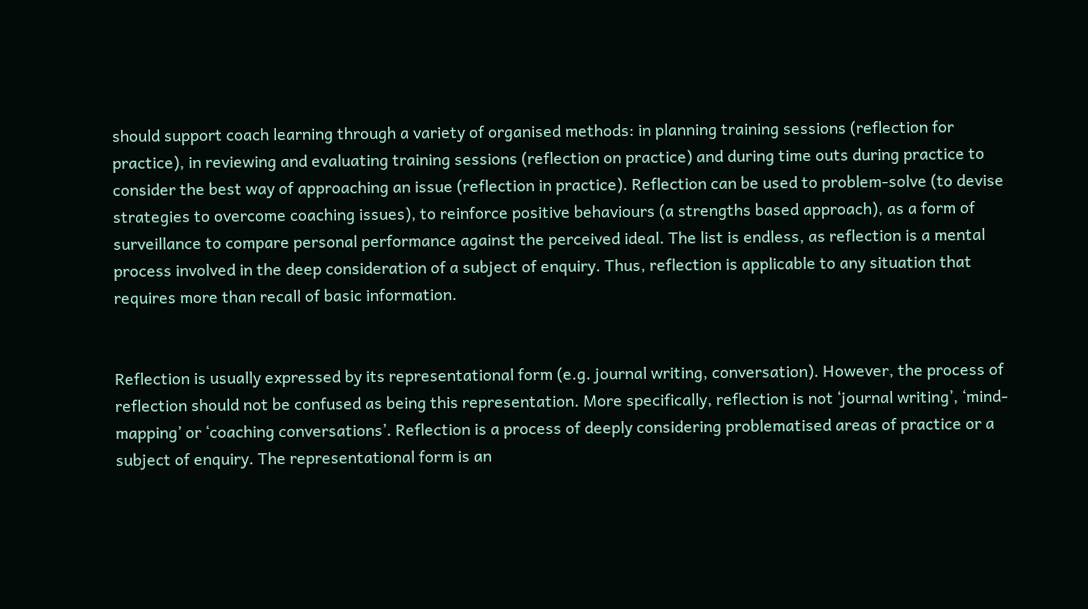should support coach learning through a variety of organised methods: in planning training sessions (reflection for practice), in reviewing and evaluating training sessions (reflection on practice) and during time outs during practice to consider the best way of approaching an issue (reflection in practice). Reflection can be used to problem-solve (to devise strategies to overcome coaching issues), to reinforce positive behaviours (a strengths based approach), as a form of surveillance to compare personal performance against the perceived ideal. The list is endless, as reflection is a mental process involved in the deep consideration of a subject of enquiry. Thus, reflection is applicable to any situation that requires more than recall of basic information.


Reflection is usually expressed by its representational form (e.g. journal writing, conversation). However, the process of reflection should not be confused as being this representation. More specifically, reflection is not ‘journal writing’, ‘mind-mapping’ or ‘coaching conversations’. Reflection is a process of deeply considering problematised areas of practice or a subject of enquiry. The representational form is an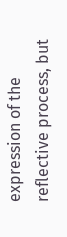expression of the reflective process, but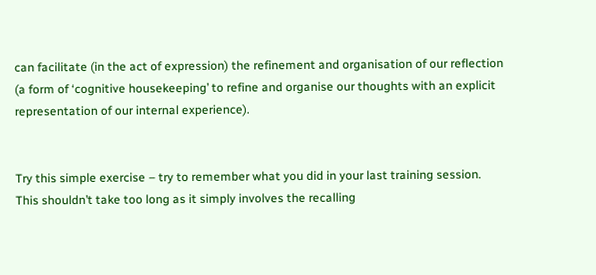can facilitate (in the act of expression) the refinement and organisation of our reflection (a form of ‘cognitive housekeeping’ to refine and organise our thoughts with an explicit representation of our internal experience).


Try this simple exercise – try to remember what you did in your last training session. This shouldn’t take too long as it simply involves the recalling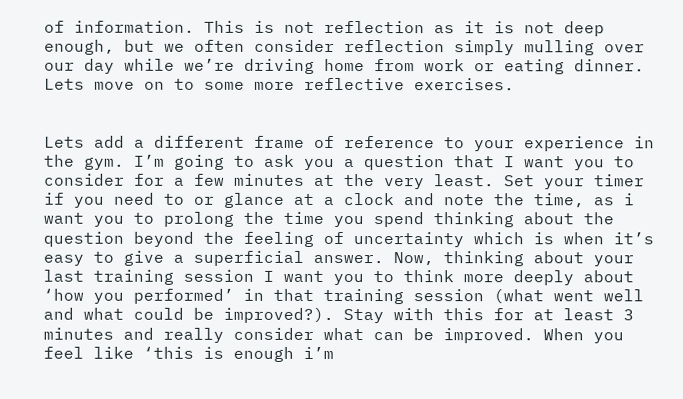of information. This is not reflection as it is not deep enough, but we often consider reflection simply mulling over our day while we’re driving home from work or eating dinner. Lets move on to some more reflective exercises.


Lets add a different frame of reference to your experience in the gym. I’m going to ask you a question that I want you to consider for a few minutes at the very least. Set your timer if you need to or glance at a clock and note the time, as i want you to prolong the time you spend thinking about the question beyond the feeling of uncertainty which is when it’s easy to give a superficial answer. Now, thinking about your last training session I want you to think more deeply about ‘how you performed’ in that training session (what went well and what could be improved?). Stay with this for at least 3 minutes and really consider what can be improved. When you feel like ‘this is enough i’m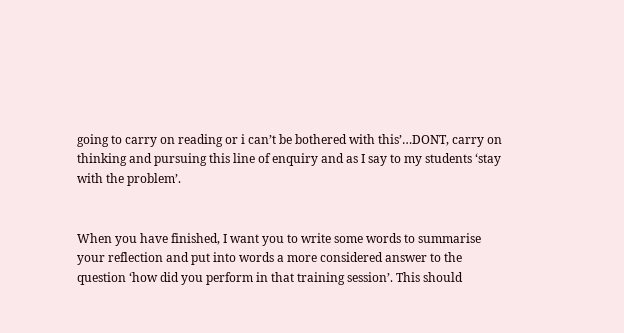going to carry on reading or i can’t be bothered with this’…DONT, carry on thinking and pursuing this line of enquiry and as I say to my students ‘stay with the problem’.


When you have finished, I want you to write some words to summarise your reflection and put into words a more considered answer to the question ‘how did you perform in that training session’. This should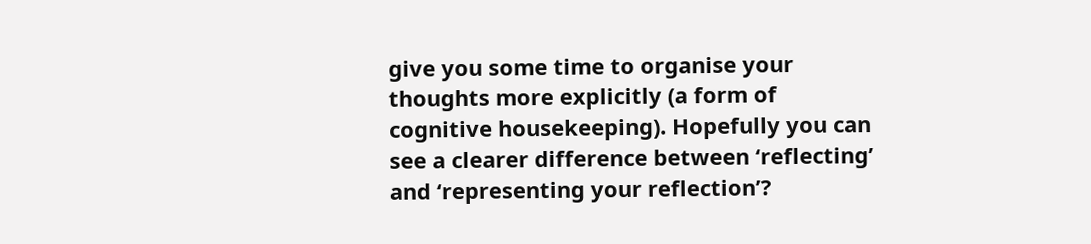give you some time to organise your thoughts more explicitly (a form of cognitive housekeeping). Hopefully you can see a clearer difference between ‘reflecting’ and ‘representing your reflection’?